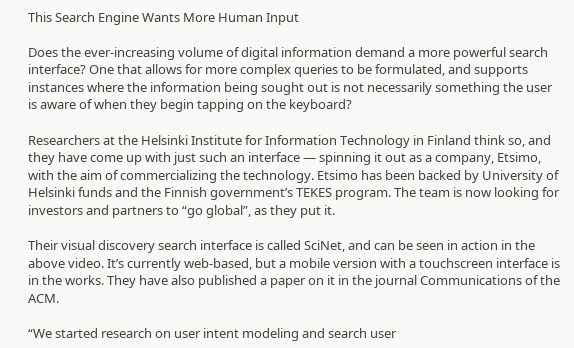This Search Engine Wants More Human Input

Does the ever-increasing volume of digital information demand a more powerful search interface? One that allows for more complex queries to be formulated, and supports instances where the information being sought out is not necessarily something the user is aware of when they begin tapping on the keyboard?

Researchers at the Helsinki Institute for Information Technology in Finland think so, and they have come up with just such an interface — spinning it out as a company, Etsimo, with the aim of commercializing the technology. Etsimo has been backed by University of Helsinki funds and the Finnish government’s TEKES program. The team is now looking for investors and partners to “go global”, as they put it.

Their visual discovery search interface is called SciNet, and can be seen in action in the above video. It’s currently web-based, but a mobile version with a touchscreen interface is in the works. They have also published a paper on it in the journal Communications of the ACM.

“We started research on user intent modeling and search user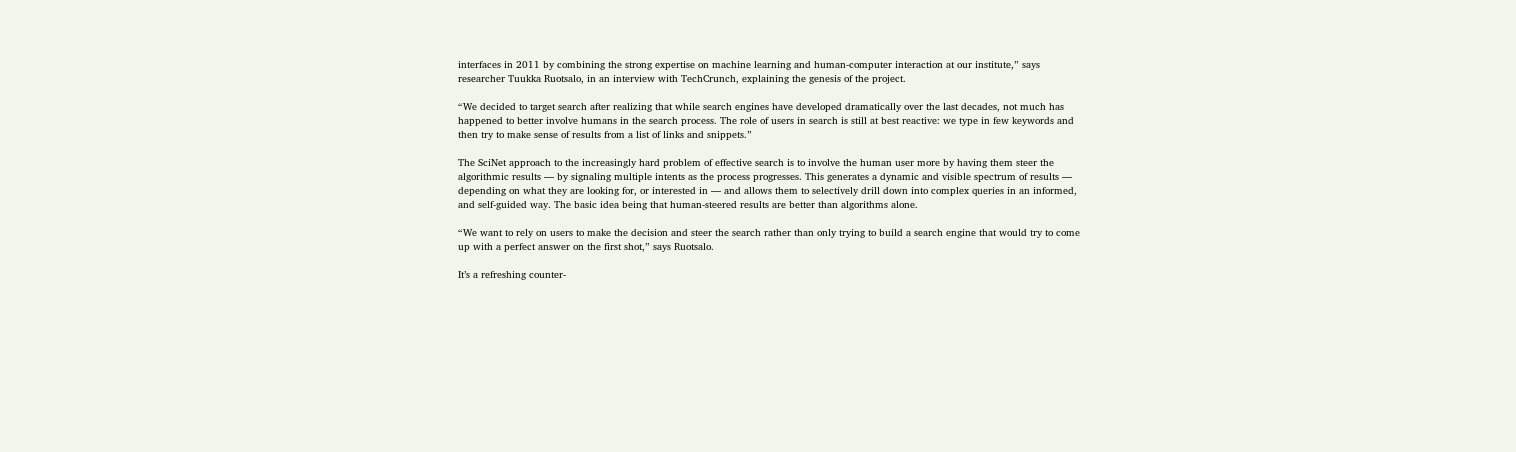interfaces in 2011 by combining the strong expertise on machine learning and human-computer interaction at our institute,” says researcher Tuukka Ruotsalo, in an interview with TechCrunch, explaining the genesis of the project.

“We decided to target search after realizing that while search engines have developed dramatically over the last decades, not much has happened to better involve humans in the search process. The role of users in search is still at best reactive: we type in few keywords and then try to make sense of results from a list of links and snippets.”

The SciNet approach to the increasingly hard problem of effective search is to involve the human user more by having them steer the algorithmic results — by signaling multiple intents as the process progresses. This generates a dynamic and visible spectrum of results — depending on what they are looking for, or interested in — and allows them to selectively drill down into complex queries in an informed, and self-guided way. The basic idea being that human-steered results are better than algorithms alone.

“We want to rely on users to make the decision and steer the search rather than only trying to build a search engine that would try to come up with a perfect answer on the first shot,” says Ruotsalo.

It’s a refreshing counter-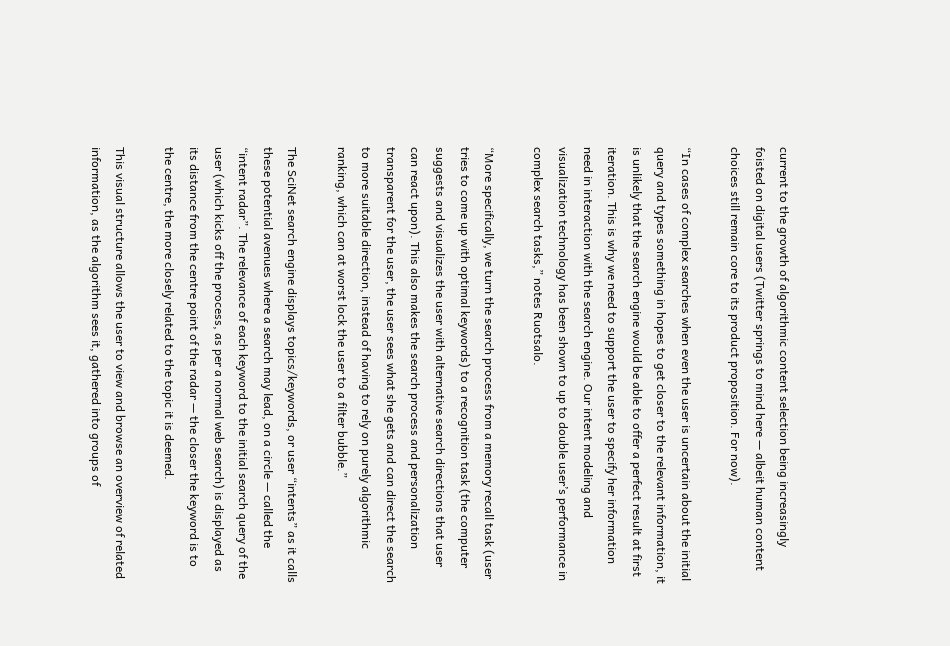current to the growth of algorithmic content selection being increasingly foisted on digital users (Twitter springs to mind here — albeit human content choices still remain core to its product proposition. For now).

“In cases of complex searches when even the user is uncertain about the initial query and types something in hopes to get closer to the relevant information, it is unlikely that the search engine would be able to offer a perfect result at first iteration. This is why we need to support the user to specify her information need in interaction with the search engine. Our intent modeling and visualization technology has been shown to up to double user’s performance in complex search tasks,” notes Ruotsalo.

“More specifically, we turn the search process from a memory recall task (user tries to come up with optimal keywords) to a recognition task (the computer suggests and visualizes the user with alternative search directions that user can react upon). This also makes the search process and personalization transparent for the user, the user sees what she gets and can direct the search to more suitable direction, instead of having to rely on purely algorithmic ranking, which can at worst lock the user to a filter bubble.”

The SciNet search engine displays topics/keywords, or user “intents” as it calls these potential avenues where a search may lead, on a circle — called the “intent radar”. The relevance of each keyword to the initial search query of the user (which kicks off the process, as per a normal web search) is displayed as its distance from the centre point of the radar — the closer the keyword is to the centre, the more closely related to the topic it is deemed.

This visual structure allows the user to view and browse an overview of related information, as the algorithm sees it, gathered into groups of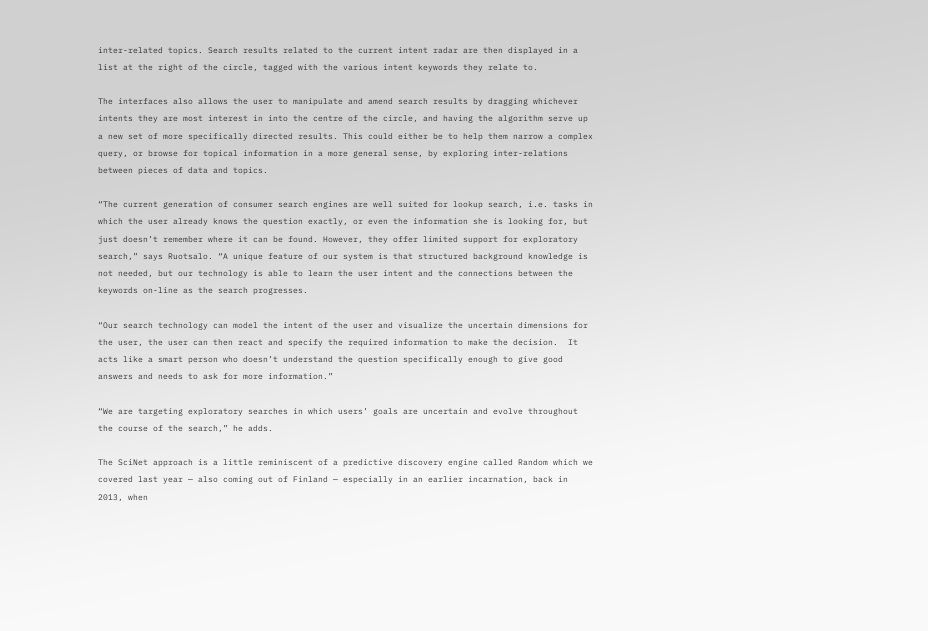inter-related topics. Search results related to the current intent radar are then displayed in a list at the right of the circle, tagged with the various intent keywords they relate to.

The interfaces also allows the user to manipulate and amend search results by dragging whichever intents they are most interest in into the centre of the circle, and having the algorithm serve up a new set of more specifically directed results. This could either be to help them narrow a complex query, or browse for topical information in a more general sense, by exploring inter-relations between pieces of data and topics.

“The current generation of consumer search engines are well suited for lookup search, i.e. tasks in which the user already knows the question exactly, or even the information she is looking for, but just doesn’t remember where it can be found. However, they offer limited support for exploratory search,” says Ruotsalo. “A unique feature of our system is that structured background knowledge is not needed, but our technology is able to learn the user intent and the connections between the keywords on-line as the search progresses.

“Our search technology can model the intent of the user and visualize the uncertain dimensions for the user, the user can then react and specify the required information to make the decision.  It acts like a smart person who doesn’t understand the question specifically enough to give good answers and needs to ask for more information.”

“We are targeting exploratory searches in which users’ goals are uncertain and evolve throughout the course of the search,” he adds.

The SciNet approach is a little reminiscent of a predictive discovery engine called Random which we covered last year — also coming out of Finland — especially in an earlier incarnation, back in 2013, when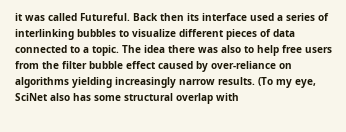it was called Futureful. Back then its interface used a series of interlinking bubbles to visualize different pieces of data connected to a topic. The idea there was also to help free users from the filter bubble effect caused by over-reliance on algorithms yielding increasingly narrow results. (To my eye, SciNet also has some structural overlap with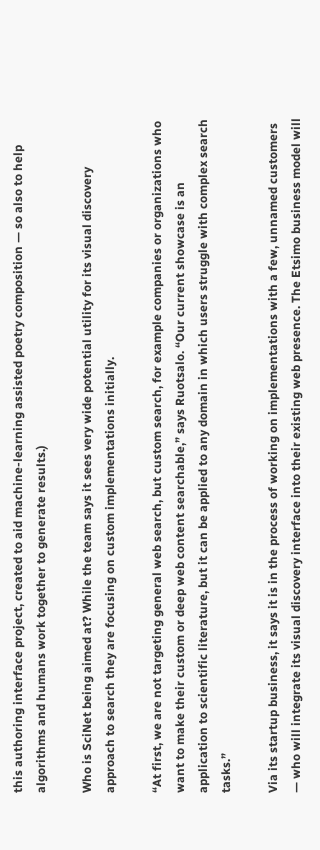this authoring interface project, created to aid machine-learning assisted poetry composition — so also to help algorithms and humans work together to generate results.)

Who is SciNet being aimed at? While the team says it sees very wide potential utility for its visual discovery approach to search they are focusing on custom implementations initially.

“At first, we are not targeting general web search, but custom search, for example companies or organizations who want to make their custom or deep web content searchable,” says Ruotsalo. “Our current showcase is an application to scientific literature, but it can be applied to any domain in which users struggle with complex search tasks.”

Via its startup business, it says it is in the process of working on implementations with a few, unnamed customers — who will integrate its visual discovery interface into their existing web presence. The Etsimo business model will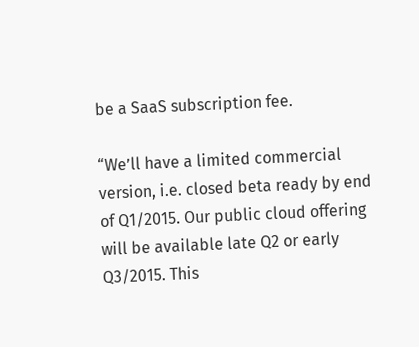be a SaaS subscription fee.

“We’ll have a limited commercial version, i.e. closed beta ready by end of Q1/2015. Our public cloud offering will be available late Q2 or early Q3/2015. This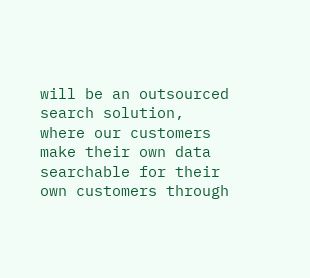will be an outsourced search solution, where our customers make their own data searchable for their own customers through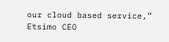our cloud based service,” Etsimo CEO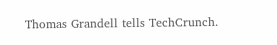Thomas Grandell tells TechCrunch.